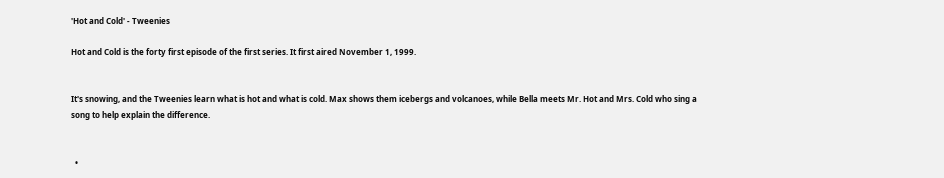'Hot and Cold' - Tweenies

Hot and Cold is the forty first episode of the first series. It first aired November 1, 1999.


It's snowing, and the Tweenies learn what is hot and what is cold. Max shows them icebergs and volcanoes, while Bella meets Mr. Hot and Mrs. Cold who sing a song to help explain the difference.


  •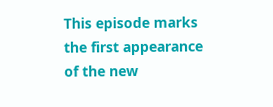This episode marks the first appearance of the new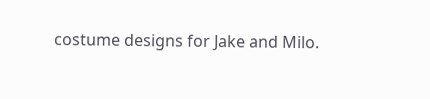costume designs for Jake and Milo.